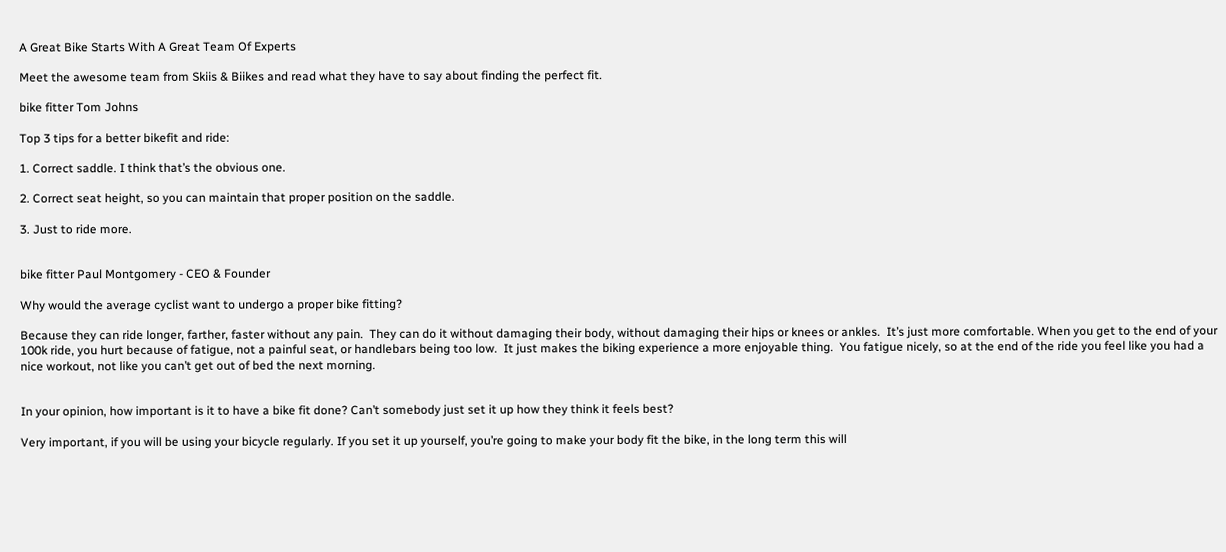A Great Bike Starts With A Great Team Of Experts

Meet the awesome team from Skiis & Biikes and read what they have to say about finding the perfect fit.

bike fitter Tom Johns

Top 3 tips for a better bikefit and ride:

1. Correct saddle. I think that’s the obvious one.

2. Correct seat height, so you can maintain that proper position on the saddle.

3. Just to ride more.


bike fitter Paul Montgomery - CEO & Founder

Why would the average cyclist want to undergo a proper bike fitting?

Because they can ride longer, farther, faster without any pain.  They can do it without damaging their body, without damaging their hips or knees or ankles.  It’s just more comfortable. When you get to the end of your 100k ride, you hurt because of fatigue, not a painful seat, or handlebars being too low.  It just makes the biking experience a more enjoyable thing.  You fatigue nicely, so at the end of the ride you feel like you had a nice workout, not like you can’t get out of bed the next morning.


In your opinion, how important is it to have a bike fit done? Can’t somebody just set it up how they think it feels best?

Very important, if you will be using your bicycle regularly. If you set it up yourself, you’re going to make your body fit the bike, in the long term this will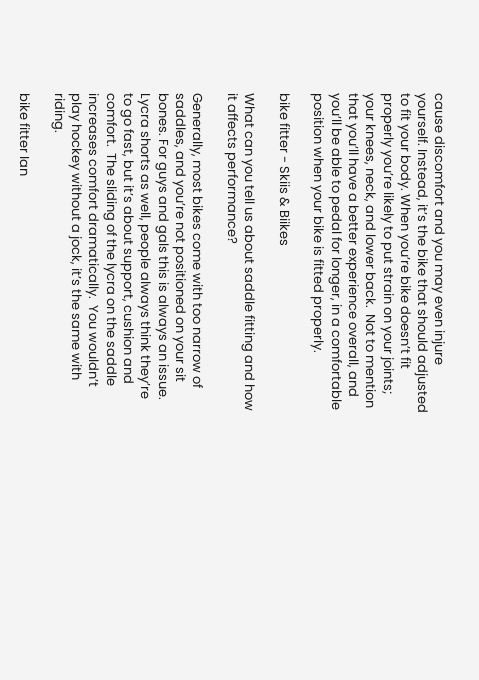cause discomfort and you may even injure yourself. Instead, it’s the bike that should adjusted to fit your body. When you’re bike doesn’t fit properly you’re likely to put strain on your joints; your knees, neck, and lower back.  Not to mention that you’ll have a better experience overall, and you’ll be able to pedal for longer, in a comfortable position when your bike is fitted properly.

bike fitter - Skiis & Biikes

What can you tell us about saddle fitting and how it affects performance?

Generally, most bikes come with too narrow of saddles, and you’re not positioned on your sit bones. For guys and gals this is always an issue.  Lycra shorts as well, people always think they’re to go fast, but it’s about support, cushion and comfort.  The sliding of the lycra on the saddle increases comfort dramatically.  You wouldn’t play hockey without a jock, it’s the same with riding.

bike fitter Ian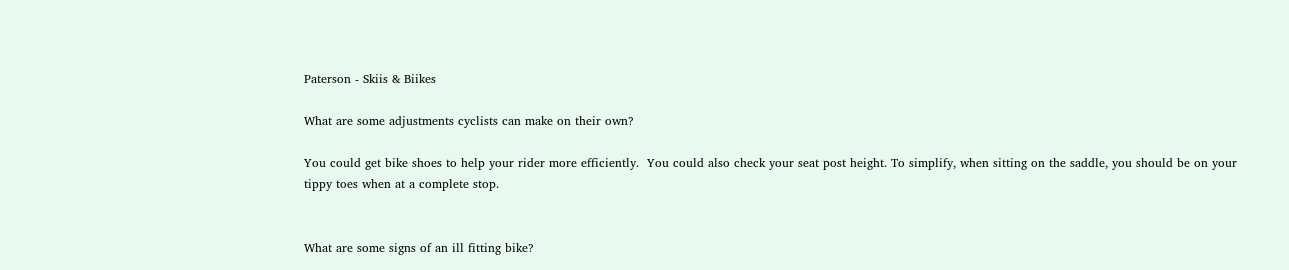Paterson - Skiis & Biikes

What are some adjustments cyclists can make on their own?

You could get bike shoes to help your rider more efficiently.  You could also check your seat post height. To simplify, when sitting on the saddle, you should be on your tippy toes when at a complete stop.


What are some signs of an ill fitting bike?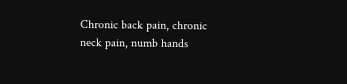Chronic back pain, chronic neck pain, numb hands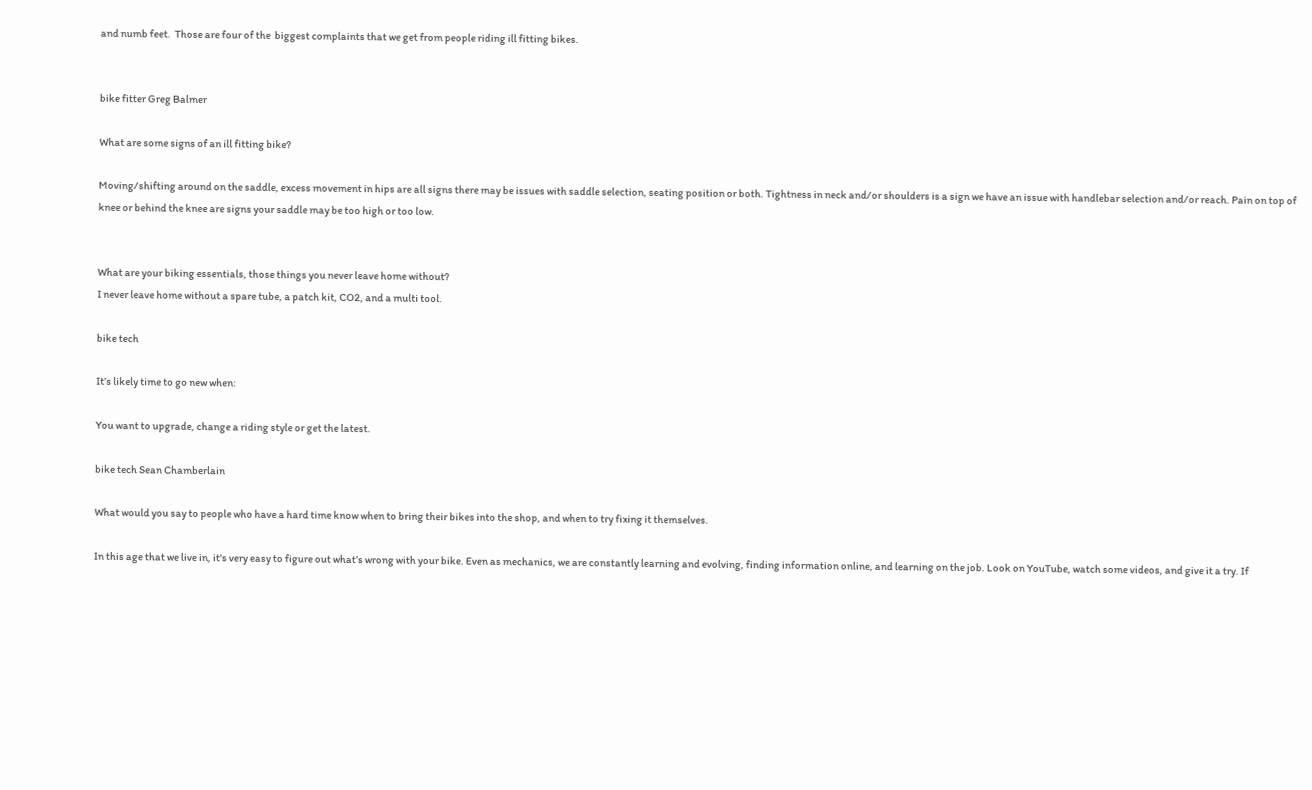and numb feet.  Those are four of the  biggest complaints that we get from people riding ill fitting bikes.


bike fitter Greg Balmer

What are some signs of an ill fitting bike?

Moving/shifting around on the saddle, excess movement in hips are all signs there may be issues with saddle selection, seating position or both. Tightness in neck and/or shoulders is a sign we have an issue with handlebar selection and/or reach. Pain on top of knee or behind the knee are signs your saddle may be too high or too low.


What are your biking essentials, those things you never leave home without?
I never leave home without a spare tube, a patch kit, CO2, and a multi tool.

bike tech

It’s likely time to go new when:

You want to upgrade, change a riding style or get the latest.

bike tech Sean Chamberlain

What would you say to people who have a hard time know when to bring their bikes into the shop, and when to try fixing it themselves.

In this age that we live in, it's very easy to figure out what’s wrong with your bike. Even as mechanics, we are constantly learning and evolving, finding information online, and learning on the job. Look on YouTube, watch some videos, and give it a try. If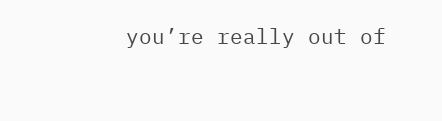you’re really out of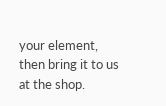your element, then bring it to us at the shop.